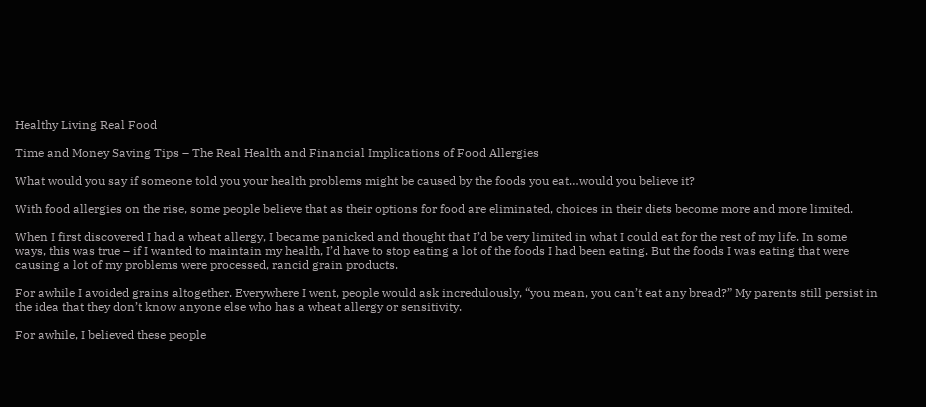Healthy Living Real Food

Time and Money Saving Tips – The Real Health and Financial Implications of Food Allergies

What would you say if someone told you your health problems might be caused by the foods you eat…would you believe it?

With food allergies on the rise, some people believe that as their options for food are eliminated, choices in their diets become more and more limited.

When I first discovered I had a wheat allergy, I became panicked and thought that I’d be very limited in what I could eat for the rest of my life. In some ways, this was true – if I wanted to maintain my health, I’d have to stop eating a lot of the foods I had been eating. But the foods I was eating that were causing a lot of my problems were processed, rancid grain products.

For awhile I avoided grains altogether. Everywhere I went, people would ask incredulously, “you mean, you can’t eat any bread?” My parents still persist in the idea that they don’t know anyone else who has a wheat allergy or sensitivity.

For awhile, I believed these people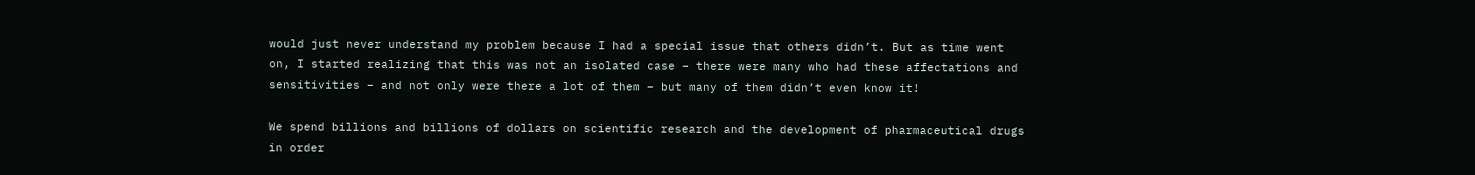would just never understand my problem because I had a special issue that others didn’t. But as time went on, I started realizing that this was not an isolated case – there were many who had these affectations and sensitivities – and not only were there a lot of them – but many of them didn’t even know it!

We spend billions and billions of dollars on scientific research and the development of pharmaceutical drugs in order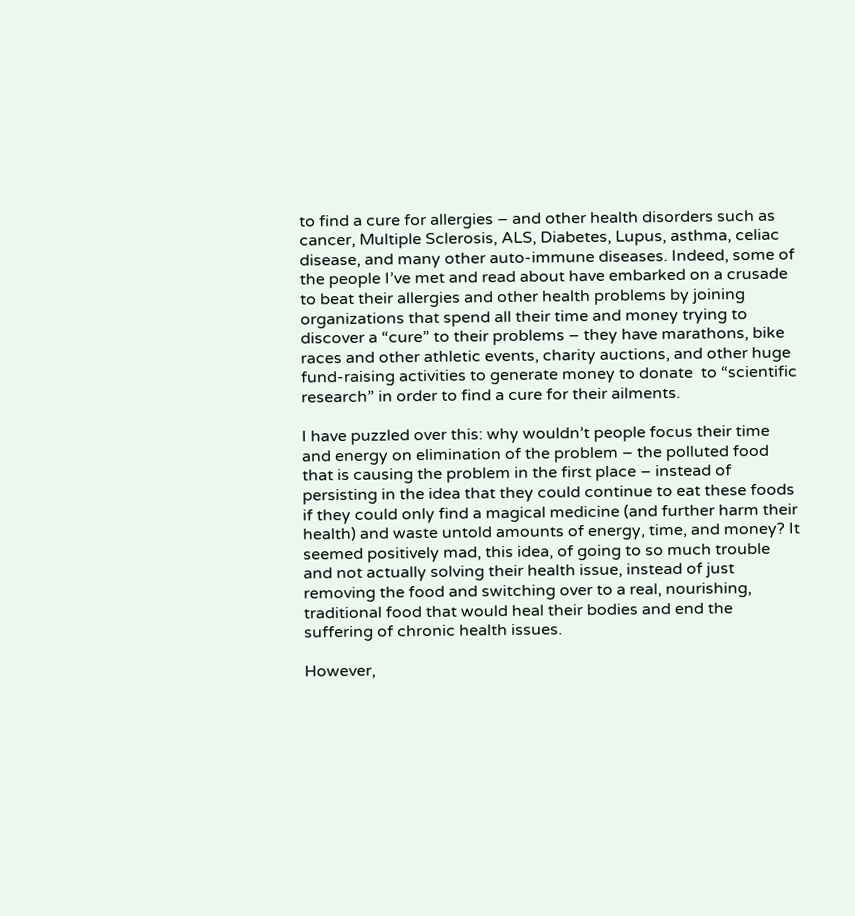to find a cure for allergies – and other health disorders such as cancer, Multiple Sclerosis, ALS, Diabetes, Lupus, asthma, celiac disease, and many other auto-immune diseases. Indeed, some of the people I’ve met and read about have embarked on a crusade to beat their allergies and other health problems by joining organizations that spend all their time and money trying to discover a “cure” to their problems – they have marathons, bike races and other athletic events, charity auctions, and other huge fund-raising activities to generate money to donate  to “scientific research” in order to find a cure for their ailments.

I have puzzled over this: why wouldn’t people focus their time and energy on elimination of the problem – the polluted food that is causing the problem in the first place – instead of persisting in the idea that they could continue to eat these foods if they could only find a magical medicine (and further harm their health) and waste untold amounts of energy, time, and money? It seemed positively mad, this idea, of going to so much trouble and not actually solving their health issue, instead of just removing the food and switching over to a real, nourishing, traditional food that would heal their bodies and end the suffering of chronic health issues.

However,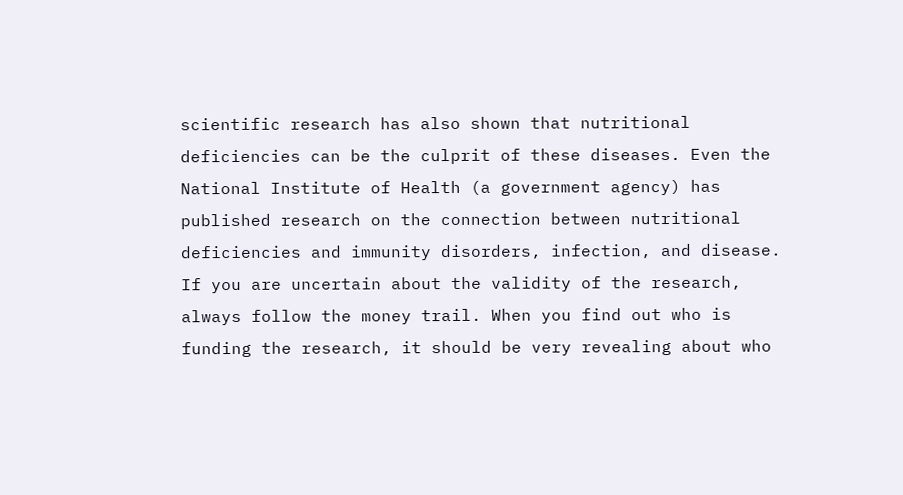scientific research has also shown that nutritional deficiencies can be the culprit of these diseases. Even the National Institute of Health (a government agency) has published research on the connection between nutritional deficiencies and immunity disorders, infection, and disease. If you are uncertain about the validity of the research, always follow the money trail. When you find out who is funding the research, it should be very revealing about who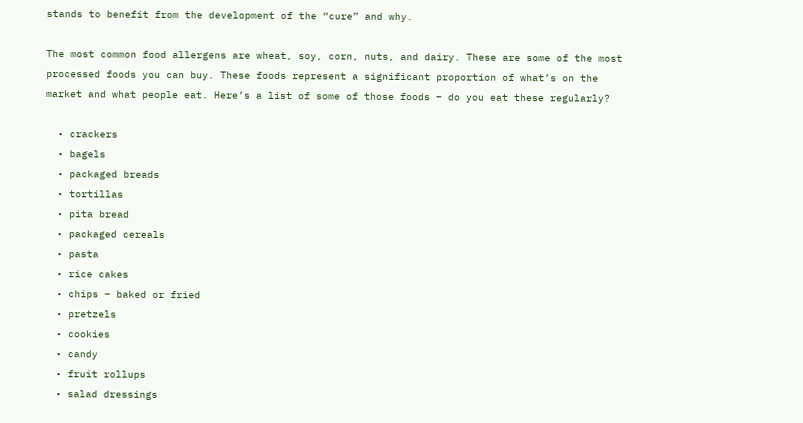stands to benefit from the development of the “cure” and why.

The most common food allergens are wheat, soy, corn, nuts, and dairy. These are some of the most processed foods you can buy. These foods represent a significant proportion of what’s on the market and what people eat. Here’s a list of some of those foods – do you eat these regularly?

  • crackers
  • bagels
  • packaged breads
  • tortillas
  • pita bread
  • packaged cereals
  • pasta
  • rice cakes
  • chips – baked or fried
  • pretzels
  • cookies
  • candy
  • fruit rollups
  • salad dressings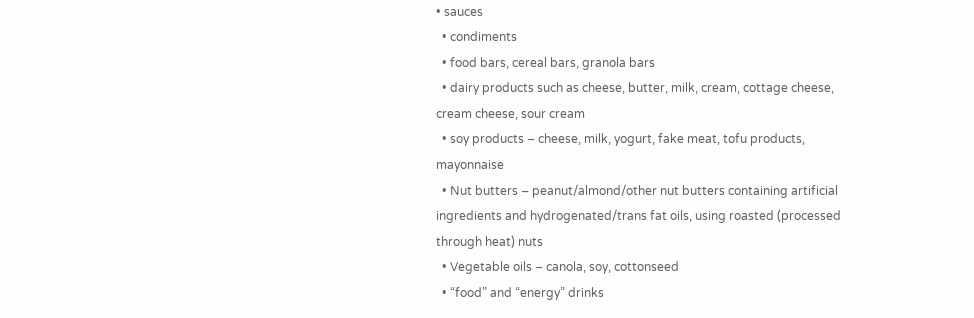• sauces
  • condiments
  • food bars, cereal bars, granola bars
  • dairy products such as cheese, butter, milk, cream, cottage cheese, cream cheese, sour cream
  • soy products – cheese, milk, yogurt, fake meat, tofu products, mayonnaise
  • Nut butters – peanut/almond/other nut butters containing artificial ingredients and hydrogenated/trans fat oils, using roasted (processed through heat) nuts
  • Vegetable oils – canola, soy, cottonseed
  • “food” and “energy” drinks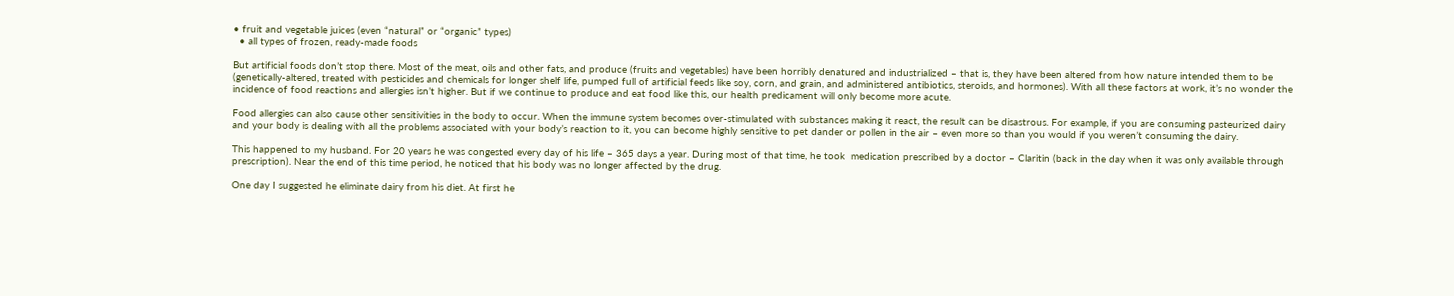• fruit and vegetable juices (even “natural” or “organic” types)
  • all types of frozen, ready-made foods

But artificial foods don’t stop there. Most of the meat, oils and other fats, and produce (fruits and vegetables) have been horribly denatured and industrialized – that is, they have been altered from how nature intended them to be (genetically-altered, treated with pesticides and chemicals for longer shelf life, pumped full of artificial feeds like soy, corn, and grain, and administered antibiotics, steroids, and hormones). With all these factors at work, it’s no wonder the incidence of food reactions and allergies isn’t higher. But if we continue to produce and eat food like this, our health predicament will only become more acute.

Food allergies can also cause other sensitivities in the body to occur. When the immune system becomes over-stimulated with substances making it react, the result can be disastrous. For example, if you are consuming pasteurized dairy and your body is dealing with all the problems associated with your body’s reaction to it, you can become highly sensitive to pet dander or pollen in the air – even more so than you would if you weren’t consuming the dairy.

This happened to my husband. For 20 years he was congested every day of his life – 365 days a year. During most of that time, he took  medication prescribed by a doctor – Claritin (back in the day when it was only available through prescription). Near the end of this time period, he noticed that his body was no longer affected by the drug.

One day I suggested he eliminate dairy from his diet. At first he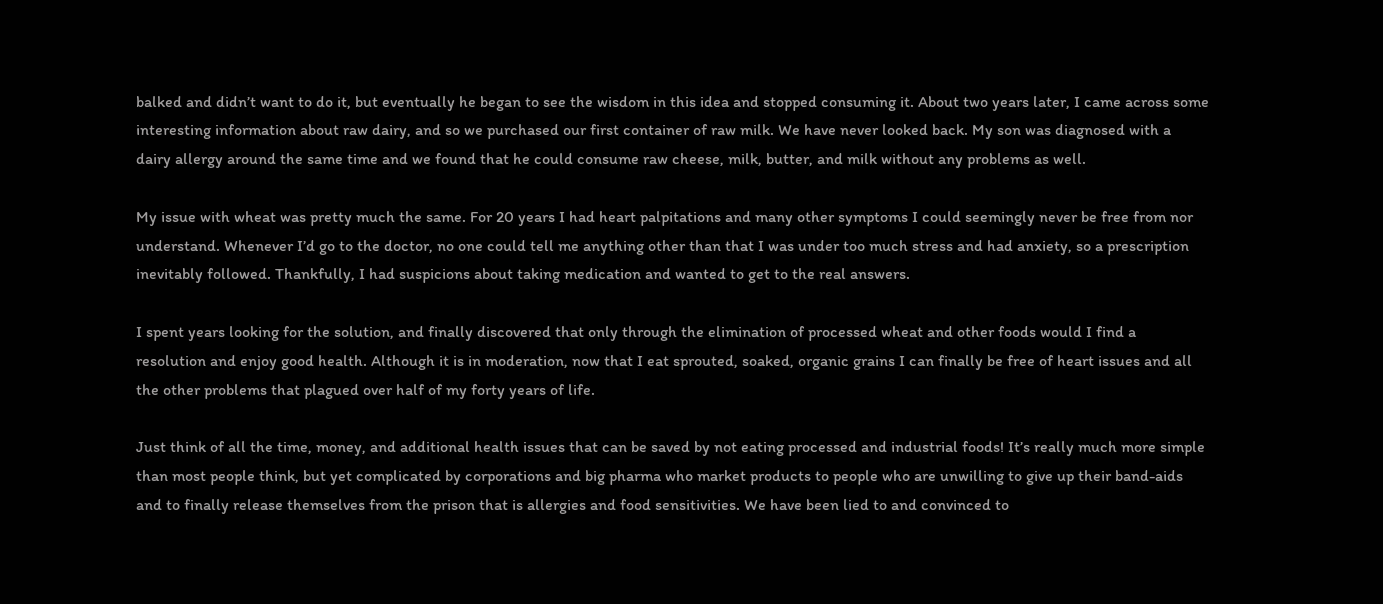balked and didn’t want to do it, but eventually he began to see the wisdom in this idea and stopped consuming it. About two years later, I came across some interesting information about raw dairy, and so we purchased our first container of raw milk. We have never looked back. My son was diagnosed with a dairy allergy around the same time and we found that he could consume raw cheese, milk, butter, and milk without any problems as well.

My issue with wheat was pretty much the same. For 20 years I had heart palpitations and many other symptoms I could seemingly never be free from nor understand. Whenever I’d go to the doctor, no one could tell me anything other than that I was under too much stress and had anxiety, so a prescription inevitably followed. Thankfully, I had suspicions about taking medication and wanted to get to the real answers.

I spent years looking for the solution, and finally discovered that only through the elimination of processed wheat and other foods would I find a resolution and enjoy good health. Although it is in moderation, now that I eat sprouted, soaked, organic grains I can finally be free of heart issues and all the other problems that plagued over half of my forty years of life.

Just think of all the time, money, and additional health issues that can be saved by not eating processed and industrial foods! It’s really much more simple than most people think, but yet complicated by corporations and big pharma who market products to people who are unwilling to give up their band-aids and to finally release themselves from the prison that is allergies and food sensitivities. We have been lied to and convinced to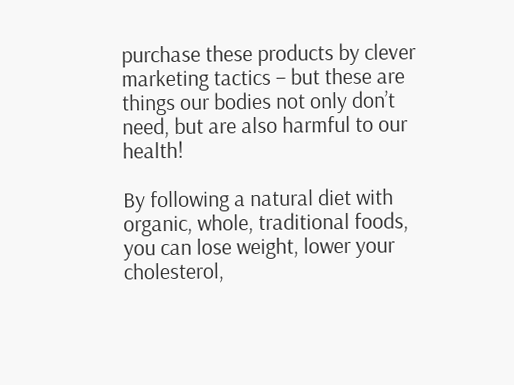purchase these products by clever marketing tactics – but these are things our bodies not only don’t need, but are also harmful to our health!

By following a natural diet with organic, whole, traditional foods, you can lose weight, lower your cholesterol,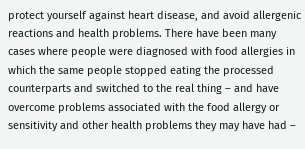protect yourself against heart disease, and avoid allergenic reactions and health problems. There have been many cases where people were diagnosed with food allergies in which the same people stopped eating the processed counterparts and switched to the real thing – and have overcome problems associated with the food allergy or sensitivity and other health problems they may have had –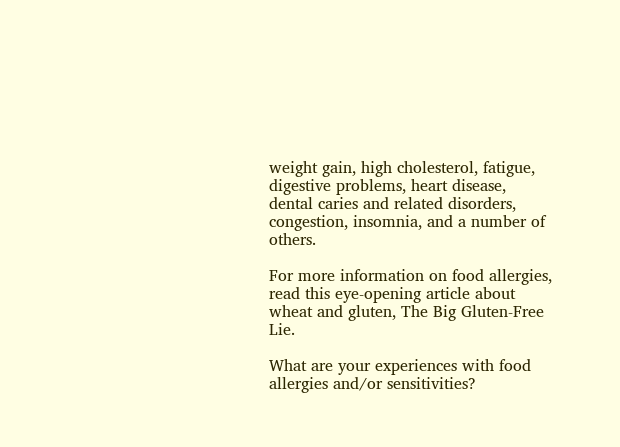weight gain, high cholesterol, fatigue, digestive problems, heart disease, dental caries and related disorders, congestion, insomnia, and a number of others.

For more information on food allergies, read this eye-opening article about wheat and gluten, The Big Gluten-Free Lie.

What are your experiences with food allergies and/or sensitivities?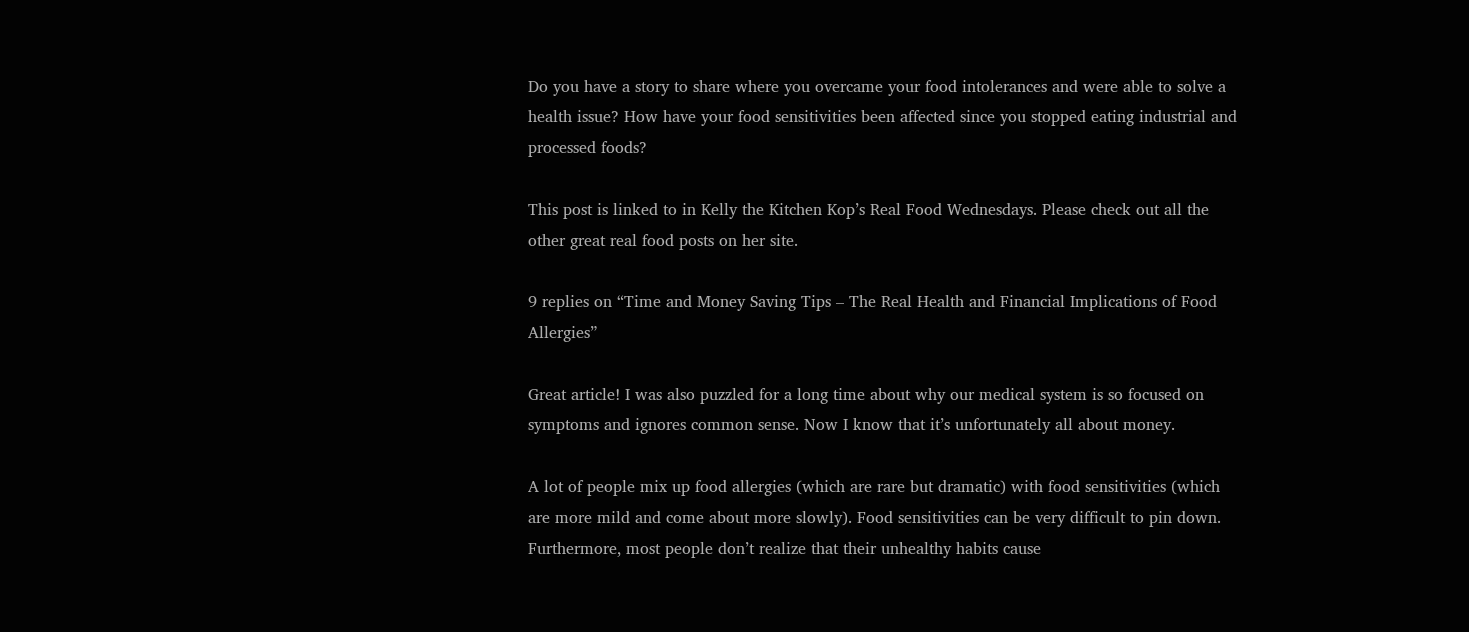Do you have a story to share where you overcame your food intolerances and were able to solve a health issue? How have your food sensitivities been affected since you stopped eating industrial and processed foods?

This post is linked to in Kelly the Kitchen Kop’s Real Food Wednesdays. Please check out all the other great real food posts on her site.

9 replies on “Time and Money Saving Tips – The Real Health and Financial Implications of Food Allergies”

Great article! I was also puzzled for a long time about why our medical system is so focused on symptoms and ignores common sense. Now I know that it’s unfortunately all about money.

A lot of people mix up food allergies (which are rare but dramatic) with food sensitivities (which are more mild and come about more slowly). Food sensitivities can be very difficult to pin down. Furthermore, most people don’t realize that their unhealthy habits cause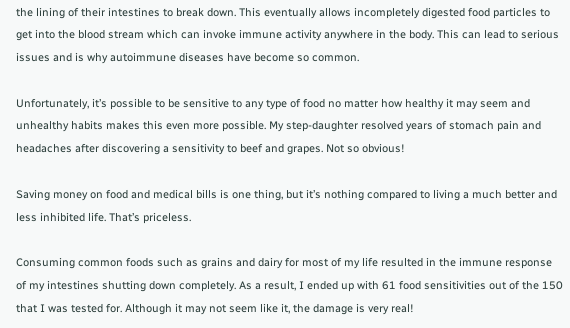the lining of their intestines to break down. This eventually allows incompletely digested food particles to get into the blood stream which can invoke immune activity anywhere in the body. This can lead to serious issues and is why autoimmune diseases have become so common.

Unfortunately, it’s possible to be sensitive to any type of food no matter how healthy it may seem and unhealthy habits makes this even more possible. My step-daughter resolved years of stomach pain and headaches after discovering a sensitivity to beef and grapes. Not so obvious!

Saving money on food and medical bills is one thing, but it’s nothing compared to living a much better and less inhibited life. That’s priceless.

Consuming common foods such as grains and dairy for most of my life resulted in the immune response of my intestines shutting down completely. As a result, I ended up with 61 food sensitivities out of the 150 that I was tested for. Although it may not seem like it, the damage is very real!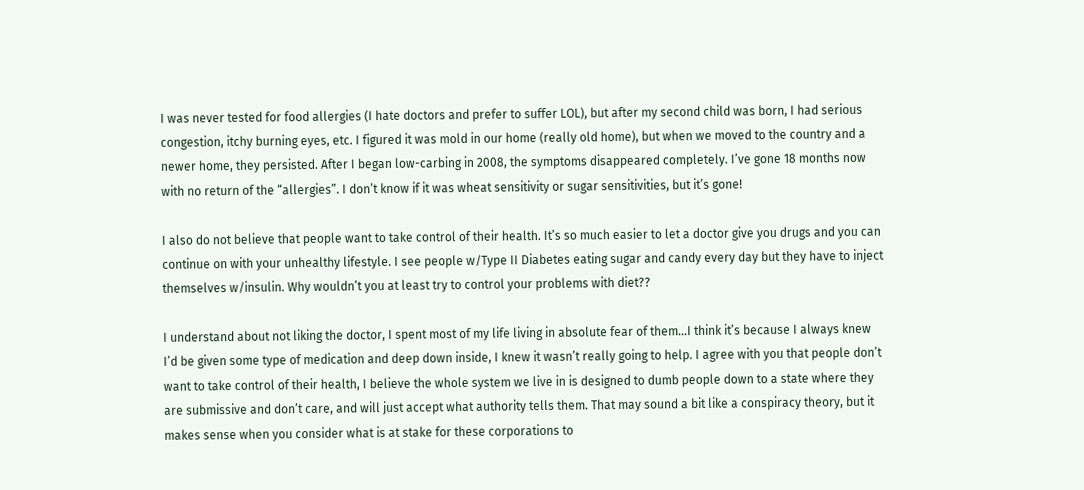I was never tested for food allergies (I hate doctors and prefer to suffer LOL), but after my second child was born, I had serious congestion, itchy burning eyes, etc. I figured it was mold in our home (really old home), but when we moved to the country and a newer home, they persisted. After I began low-carbing in 2008, the symptoms disappeared completely. I’ve gone 18 months now with no return of the “allergies”. I don’t know if it was wheat sensitivity or sugar sensitivities, but it’s gone!

I also do not believe that people want to take control of their health. It’s so much easier to let a doctor give you drugs and you can continue on with your unhealthy lifestyle. I see people w/Type II Diabetes eating sugar and candy every day but they have to inject themselves w/insulin. Why wouldn’t you at least try to control your problems with diet??

I understand about not liking the doctor, I spent most of my life living in absolute fear of them…I think it’s because I always knew I’d be given some type of medication and deep down inside, I knew it wasn’t really going to help. I agree with you that people don’t want to take control of their health, I believe the whole system we live in is designed to dumb people down to a state where they are submissive and don’t care, and will just accept what authority tells them. That may sound a bit like a conspiracy theory, but it makes sense when you consider what is at stake for these corporations to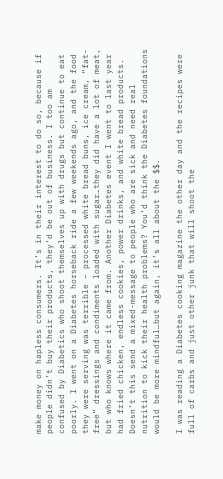make money on hapless consumers. It’s in their interest to do so, because if people didn’t buy their products, they’d be out of business. I too am confused by Diabetics who shoot themselves up with drugs but continue to eat poorly. I went on a Diabetes horseback ride a few weekends ago, and the food they were serving was terrible – processed white bread buns, ice cream, “fat-free” dressings and condiments loaded with sugar…they did have a lot of meat, but who knows where it came from. Another Diabetes event I went to last year had fried chicken, endless cookies, power drinks, and white bread products. Doesn’t this send a mixed-message to people who are sick and need real nutrition to kick their health problems? You’d think the Diabetes foundations would be more mindful…but again, it’s all about the $$.

I was reading a Diabetes cooking magazine the other day and the recipes were full of carbs and just other junk that will shoot the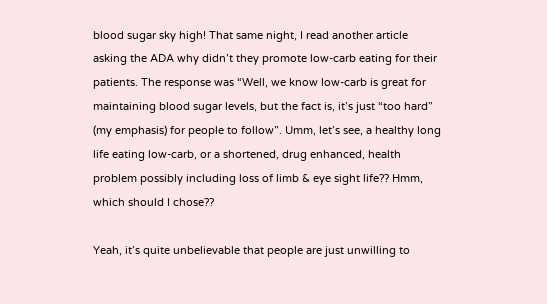blood sugar sky high! That same night, I read another article asking the ADA why didn’t they promote low-carb eating for their patients. The response was “Well, we know low-carb is great for maintaining blood sugar levels, but the fact is, it’s just “too hard” (my emphasis) for people to follow”. Umm, let’s see, a healthy long life eating low-carb, or a shortened, drug enhanced, health problem possibly including loss of limb & eye sight life?? Hmm, which should I chose??

Yeah, it’s quite unbelievable that people are just unwilling to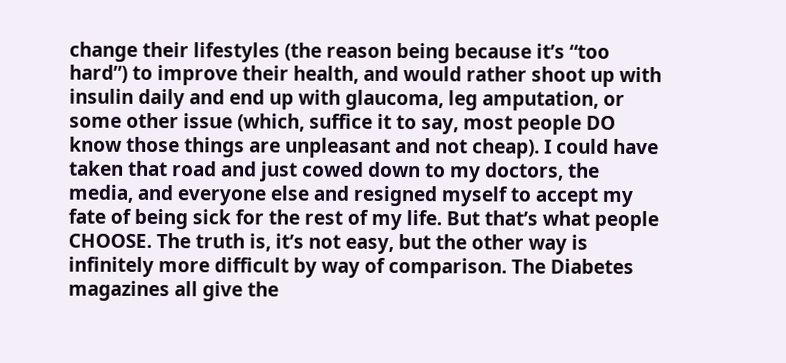change their lifestyles (the reason being because it’s “too hard”) to improve their health, and would rather shoot up with insulin daily and end up with glaucoma, leg amputation, or some other issue (which, suffice it to say, most people DO know those things are unpleasant and not cheap). I could have taken that road and just cowed down to my doctors, the media, and everyone else and resigned myself to accept my fate of being sick for the rest of my life. But that’s what people CHOOSE. The truth is, it’s not easy, but the other way is infinitely more difficult by way of comparison. The Diabetes magazines all give the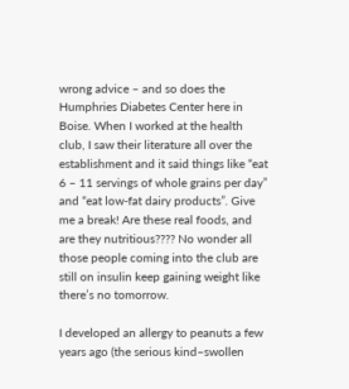wrong advice – and so does the Humphries Diabetes Center here in Boise. When I worked at the health club, I saw their literature all over the establishment and it said things like “eat 6 – 11 servings of whole grains per day” and “eat low-fat dairy products”. Give me a break! Are these real foods, and are they nutritious???? No wonder all those people coming into the club are still on insulin keep gaining weight like there’s no tomorrow.

I developed an allergy to peanuts a few years ago (the serious kind–swollen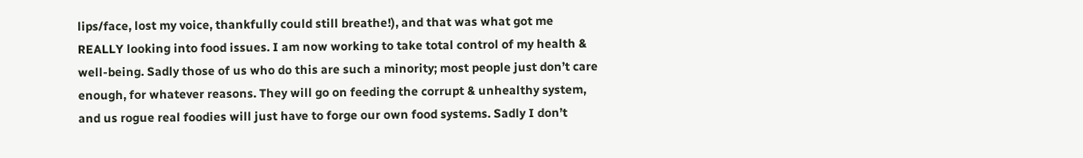lips/face, lost my voice, thankfully could still breathe!), and that was what got me REALLY looking into food issues. I am now working to take total control of my health & well-being. Sadly those of us who do this are such a minority; most people just don’t care enough, for whatever reasons. They will go on feeding the corrupt & unhealthy system, and us rogue real foodies will just have to forge our own food systems. Sadly I don’t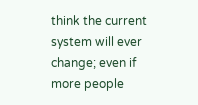think the current system will ever change; even if more people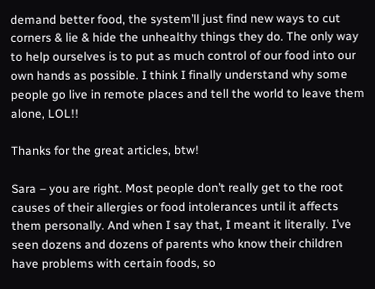demand better food, the system’ll just find new ways to cut corners & lie & hide the unhealthy things they do. The only way to help ourselves is to put as much control of our food into our own hands as possible. I think I finally understand why some people go live in remote places and tell the world to leave them alone, LOL!!

Thanks for the great articles, btw!

Sara – you are right. Most people don’t really get to the root causes of their allergies or food intolerances until it affects them personally. And when I say that, I meant it literally. I’ve seen dozens and dozens of parents who know their children have problems with certain foods, so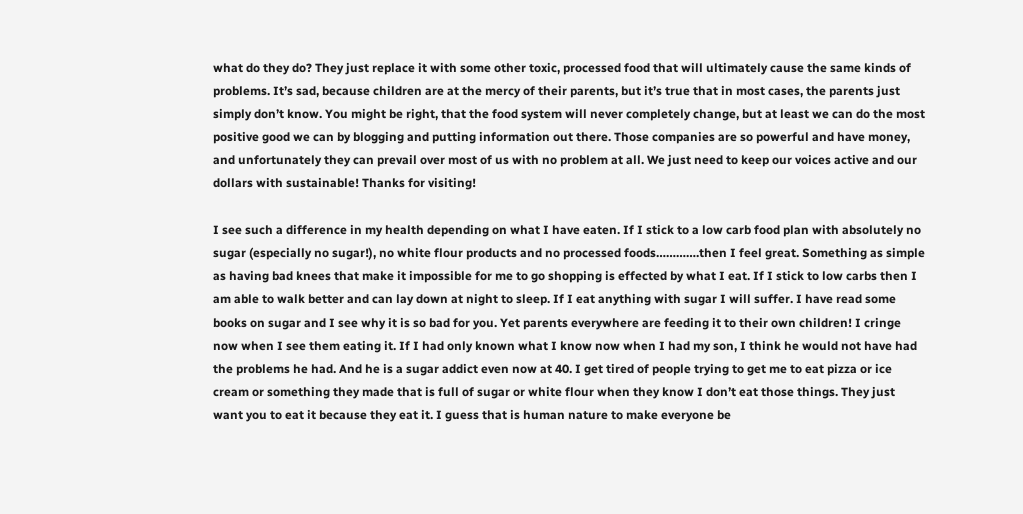what do they do? They just replace it with some other toxic, processed food that will ultimately cause the same kinds of problems. It’s sad, because children are at the mercy of their parents, but it’s true that in most cases, the parents just simply don’t know. You might be right, that the food system will never completely change, but at least we can do the most positive good we can by blogging and putting information out there. Those companies are so powerful and have money, and unfortunately they can prevail over most of us with no problem at all. We just need to keep our voices active and our dollars with sustainable! Thanks for visiting!

I see such a difference in my health depending on what I have eaten. If I stick to a low carb food plan with absolutely no sugar (especially no sugar!), no white flour products and no processed foods………….then I feel great. Something as simple as having bad knees that make it impossible for me to go shopping is effected by what I eat. If I stick to low carbs then I am able to walk better and can lay down at night to sleep. If I eat anything with sugar I will suffer. I have read some books on sugar and I see why it is so bad for you. Yet parents everywhere are feeding it to their own children! I cringe now when I see them eating it. If I had only known what I know now when I had my son, I think he would not have had the problems he had. And he is a sugar addict even now at 40. I get tired of people trying to get me to eat pizza or ice cream or something they made that is full of sugar or white flour when they know I don’t eat those things. They just want you to eat it because they eat it. I guess that is human nature to make everyone be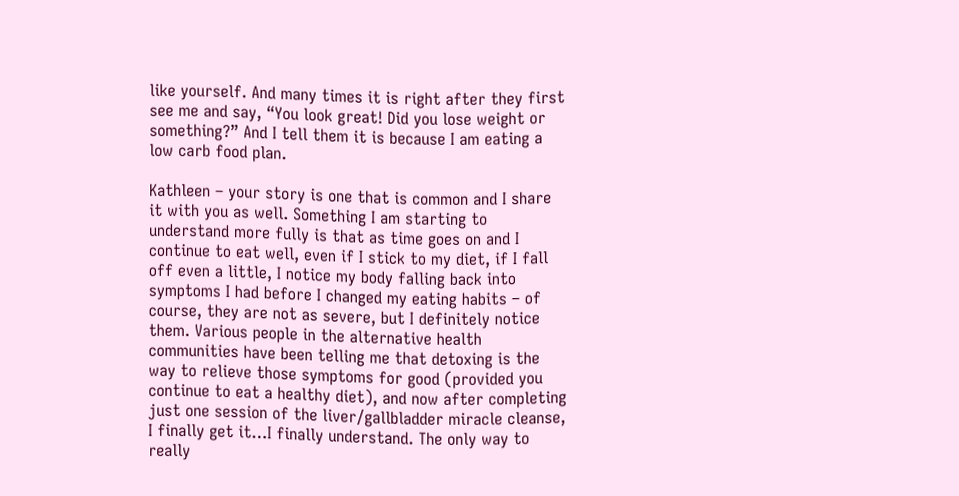like yourself. And many times it is right after they first see me and say, “You look great! Did you lose weight or something?” And I tell them it is because I am eating a low carb food plan.

Kathleen – your story is one that is common and I share it with you as well. Something I am starting to understand more fully is that as time goes on and I continue to eat well, even if I stick to my diet, if I fall off even a little, I notice my body falling back into symptoms I had before I changed my eating habits – of course, they are not as severe, but I definitely notice them. Various people in the alternative health communities have been telling me that detoxing is the way to relieve those symptoms for good (provided you continue to eat a healthy diet), and now after completing just one session of the liver/gallbladder miracle cleanse, I finally get it…I finally understand. The only way to really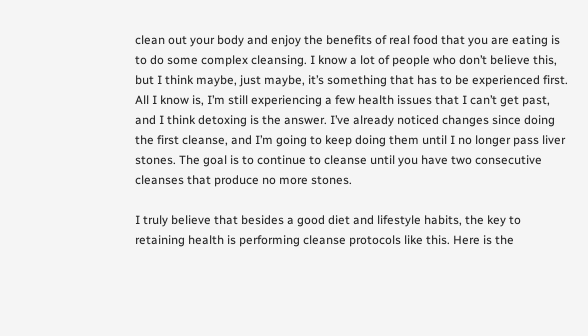clean out your body and enjoy the benefits of real food that you are eating is to do some complex cleansing. I know a lot of people who don’t believe this, but I think maybe, just maybe, it’s something that has to be experienced first. All I know is, I’m still experiencing a few health issues that I can’t get past, and I think detoxing is the answer. I’ve already noticed changes since doing the first cleanse, and I’m going to keep doing them until I no longer pass liver stones. The goal is to continue to cleanse until you have two consecutive cleanses that produce no more stones.

I truly believe that besides a good diet and lifestyle habits, the key to retaining health is performing cleanse protocols like this. Here is the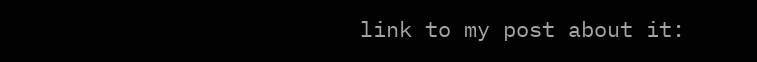link to my post about it: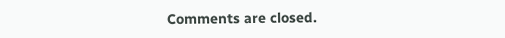Comments are closed.